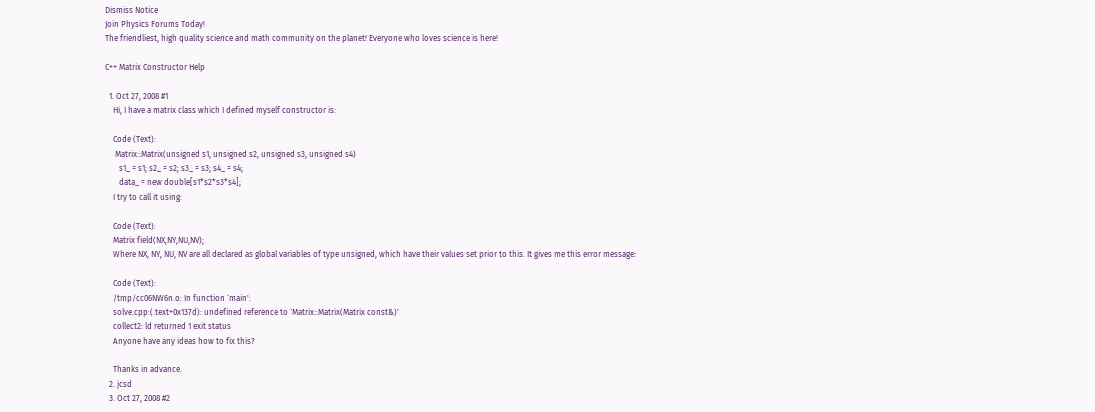Dismiss Notice
Join Physics Forums Today!
The friendliest, high quality science and math community on the planet! Everyone who loves science is here!

C++ Matrix Constructor Help

  1. Oct 27, 2008 #1
    Hi, I have a matrix class which I defined myself constructor is:

    Code (Text):
     Matrix::Matrix(unsigned s1, unsigned s2, unsigned s3, unsigned s4)
       s1_ = s1; s2_ = s2; s3_ = s3; s4_ = s4;
       data_ = new double[s1*s2*s3*s4];
    I try to call it using:

    Code (Text):
    Matrix field(NX,NY,NU,NV);
    Where NX, NY, NU, NV are all declared as global variables of type unsigned, which have their values set prior to this. It gives me this error message:

    Code (Text):
    /tmp/cc06NW6n.o: In function `main':
    solve.cpp:(.text+0x137d): undefined reference to `Matrix::Matrix(Matrix const&)'
    collect2: ld returned 1 exit status
    Anyone have any ideas how to fix this?

    Thanks in advance.
  2. jcsd
  3. Oct 27, 2008 #2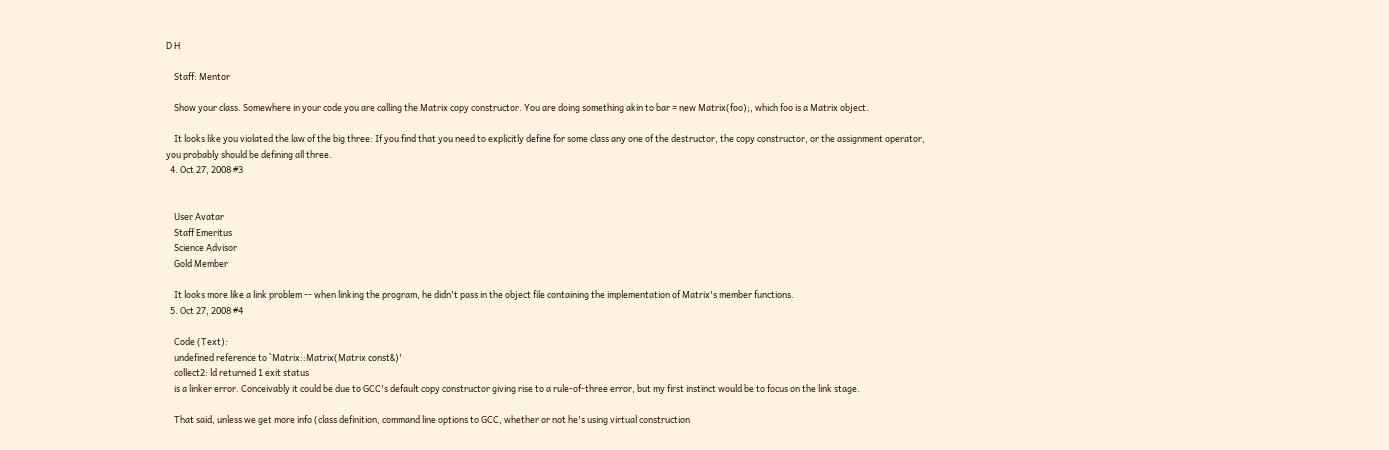D H

    Staff: Mentor

    Show your class. Somewhere in your code you are calling the Matrix copy constructor. You are doing something akin to bar = new Matrix(foo);, which foo is a Matrix object.

    It looks like you violated the law of the big three: If you find that you need to explicitly define for some class any one of the destructor, the copy constructor, or the assignment operator, you probably should be defining all three.
  4. Oct 27, 2008 #3


    User Avatar
    Staff Emeritus
    Science Advisor
    Gold Member

    It looks more like a link problem -- when linking the program, he didn't pass in the object file containing the implementation of Matrix's member functions.
  5. Oct 27, 2008 #4

    Code (Text):
    undefined reference to `Matrix::Matrix(Matrix const&)'
    collect2: ld returned 1 exit status
    is a linker error. Conceivably it could be due to GCC's default copy constructor giving rise to a rule-of-three error, but my first instinct would be to focus on the link stage.

    That said, unless we get more info (class definition, command line options to GCC, whether or not he's using virtual construction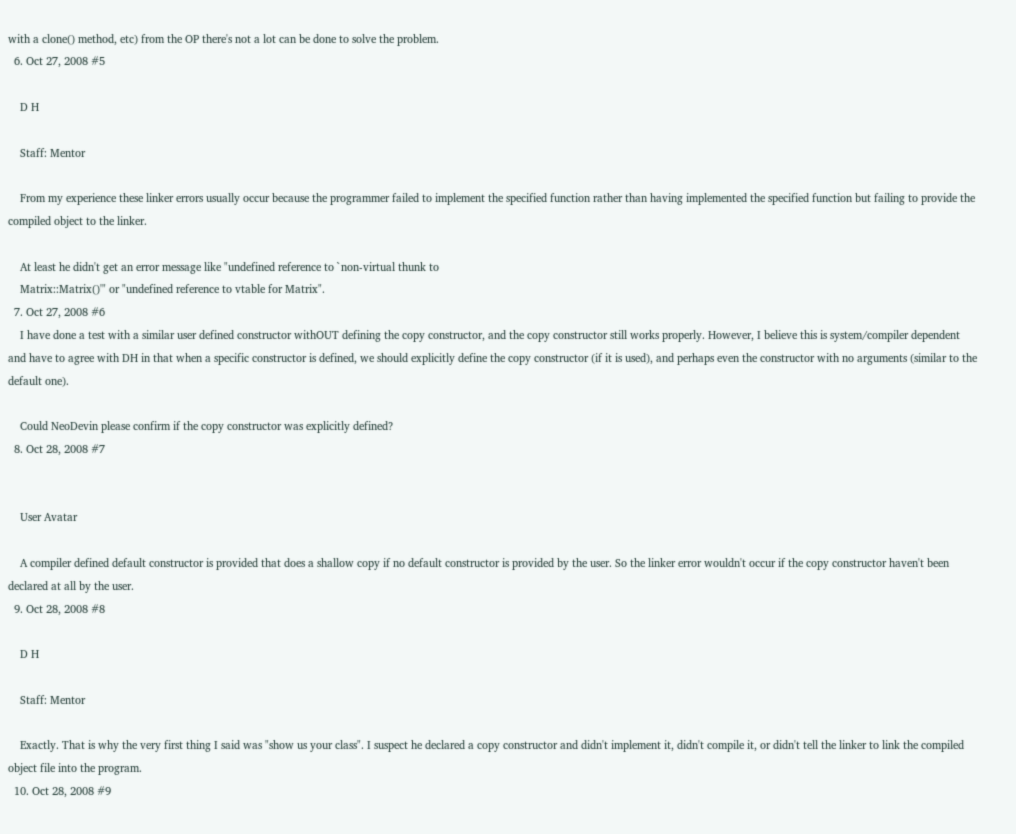with a clone() method, etc) from the OP there's not a lot can be done to solve the problem.
  6. Oct 27, 2008 #5

    D H

    Staff: Mentor

    From my experience these linker errors usually occur because the programmer failed to implement the specified function rather than having implemented the specified function but failing to provide the compiled object to the linker.

    At least he didn't get an error message like "undefined reference to `non-virtual thunk to
    Matrix::Matrix()'" or "undefined reference to vtable for Matrix".
  7. Oct 27, 2008 #6
    I have done a test with a similar user defined constructor withOUT defining the copy constructor, and the copy constructor still works properly. However, I believe this is system/compiler dependent and have to agree with DH in that when a specific constructor is defined, we should explicitly define the copy constructor (if it is used), and perhaps even the constructor with no arguments (similar to the default one).

    Could NeoDevin please confirm if the copy constructor was explicitly defined?
  8. Oct 28, 2008 #7


    User Avatar

    A compiler defined default constructor is provided that does a shallow copy if no default constructor is provided by the user. So the linker error wouldn't occur if the copy constructor haven't been declared at all by the user.
  9. Oct 28, 2008 #8

    D H

    Staff: Mentor

    Exactly. That is why the very first thing I said was "show us your class". I suspect he declared a copy constructor and didn't implement it, didn't compile it, or didn't tell the linker to link the compiled object file into the program.
  10. Oct 28, 2008 #9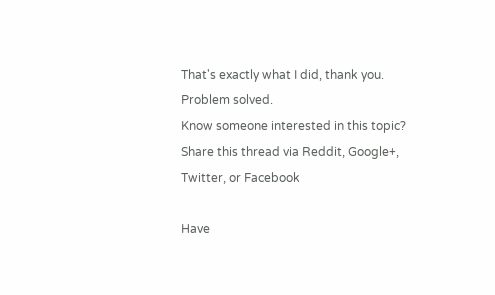That's exactly what I did, thank you. Problem solved.
Know someone interested in this topic? Share this thread via Reddit, Google+, Twitter, or Facebook

Have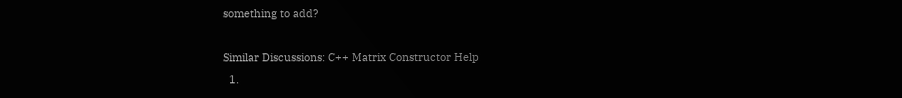something to add?

Similar Discussions: C++ Matrix Constructor Help
  1.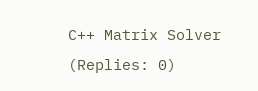C++ Matrix Solver (Replies: 0)